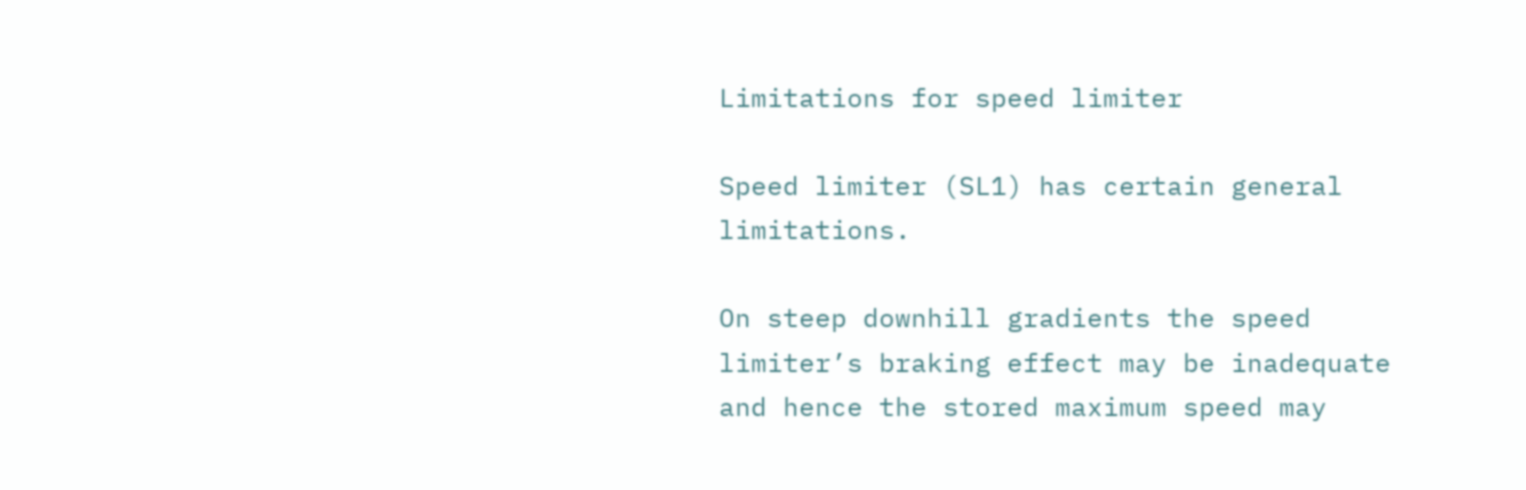Limitations for speed limiter

Speed limiter (SL1) has certain general limitations.

On steep downhill gradients the speed limiter’s braking effect may be inadequate and hence the stored maximum speed may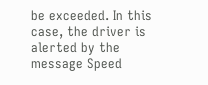be exceeded. In this case, the driver is alerted by the message Speed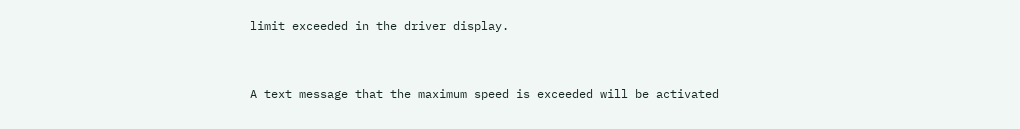limit exceeded in the driver display.


A text message that the maximum speed is exceeded will be activated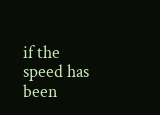if the speed has been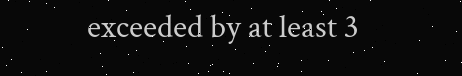exceeded by at least 3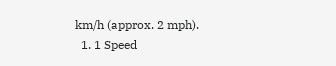km/h (approx. 2 mph).
  1. 1 Speed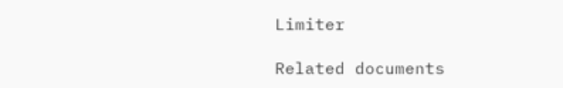Limiter

Related documents